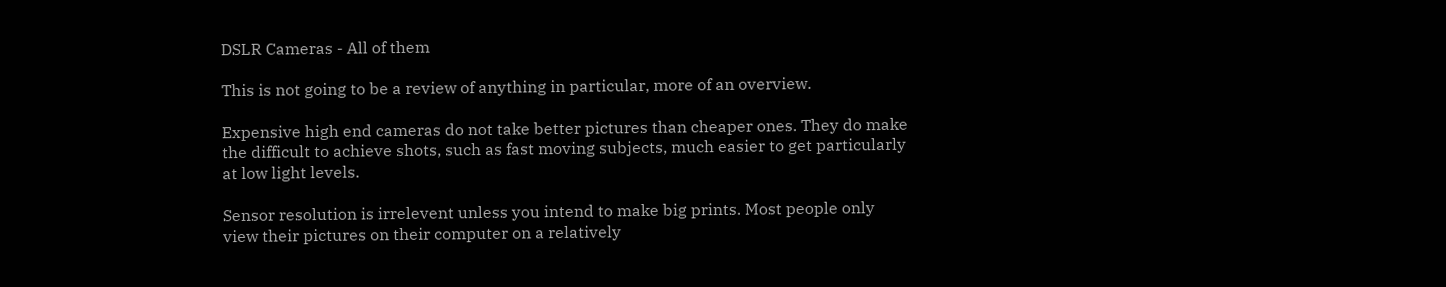DSLR Cameras - All of them

This is not going to be a review of anything in particular, more of an overview.

Expensive high end cameras do not take better pictures than cheaper ones. They do make the difficult to achieve shots, such as fast moving subjects, much easier to get particularly at low light levels.

Sensor resolution is irrelevent unless you intend to make big prints. Most people only view their pictures on their computer on a relatively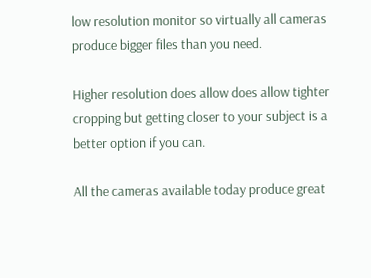low resolution monitor so virtually all cameras produce bigger files than you need.

Higher resolution does allow does allow tighter cropping but getting closer to your subject is a better option if you can.

All the cameras available today produce great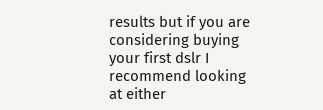results but if you are considering buying your first dslr I recommend looking at either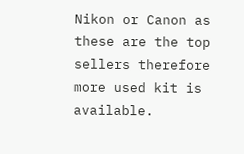Nikon or Canon as these are the top sellers therefore more used kit is available.